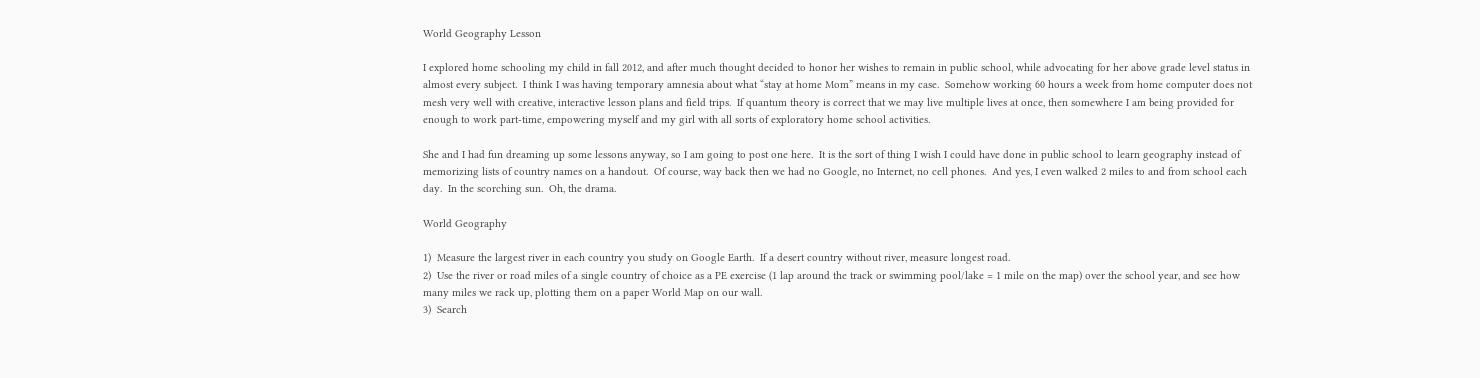World Geography Lesson

I explored home schooling my child in fall 2012, and after much thought decided to honor her wishes to remain in public school, while advocating for her above grade level status in almost every subject.  I think I was having temporary amnesia about what “stay at home Mom” means in my case.  Somehow working 60 hours a week from home computer does not mesh very well with creative, interactive lesson plans and field trips.  If quantum theory is correct that we may live multiple lives at once, then somewhere I am being provided for enough to work part-time, empowering myself and my girl with all sorts of exploratory home school activities.

She and I had fun dreaming up some lessons anyway, so I am going to post one here.  It is the sort of thing I wish I could have done in public school to learn geography instead of memorizing lists of country names on a handout.  Of course, way back then we had no Google, no Internet, no cell phones.  And yes, I even walked 2 miles to and from school each day.  In the scorching sun.  Oh, the drama.

World Geography

1)  Measure the largest river in each country you study on Google Earth.  If a desert country without river, measure longest road.
2)  Use the river or road miles of a single country of choice as a PE exercise (1 lap around the track or swimming pool/lake = 1 mile on the map) over the school year, and see how many miles we rack up, plotting them on a paper World Map on our wall.
3)  Search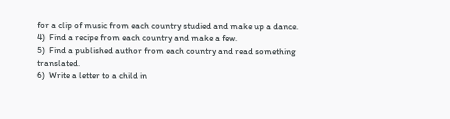for a clip of music from each country studied and make up a dance.
4)  Find a recipe from each country and make a few.
5)  Find a published author from each country and read something translated.
6)  Write a letter to a child in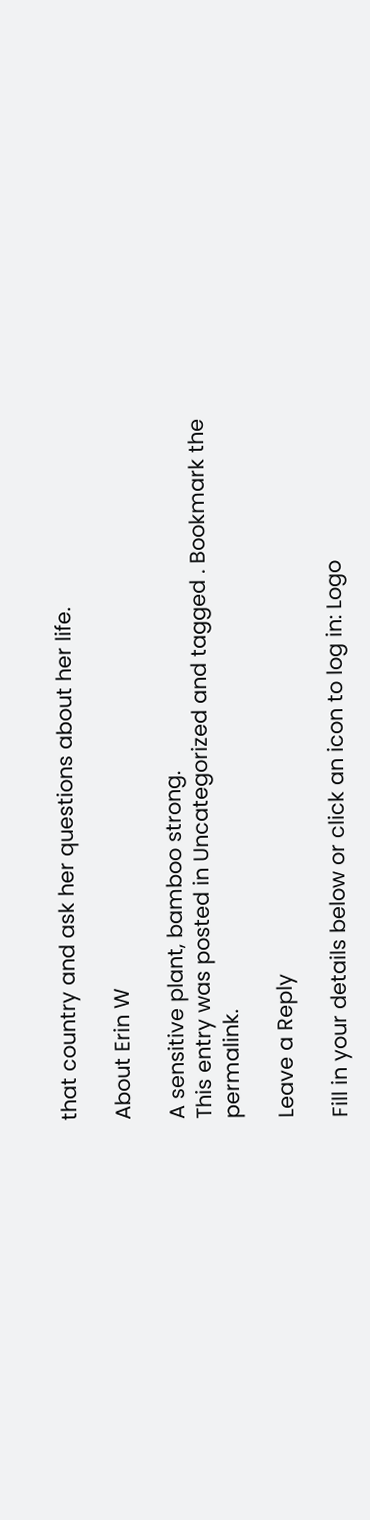that country and ask her questions about her life.

About Erin W

A sensitive plant, bamboo strong.
This entry was posted in Uncategorized and tagged . Bookmark the permalink.

Leave a Reply

Fill in your details below or click an icon to log in: Logo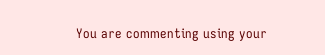You are commenting using your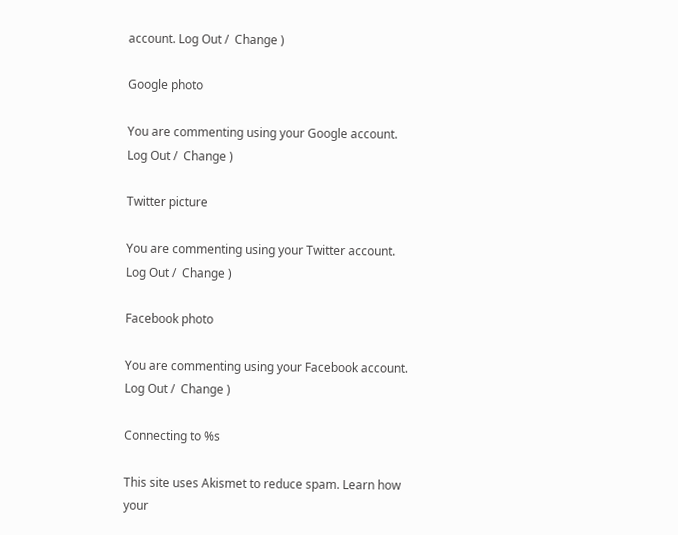account. Log Out /  Change )

Google photo

You are commenting using your Google account. Log Out /  Change )

Twitter picture

You are commenting using your Twitter account. Log Out /  Change )

Facebook photo

You are commenting using your Facebook account. Log Out /  Change )

Connecting to %s

This site uses Akismet to reduce spam. Learn how your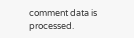comment data is processed.